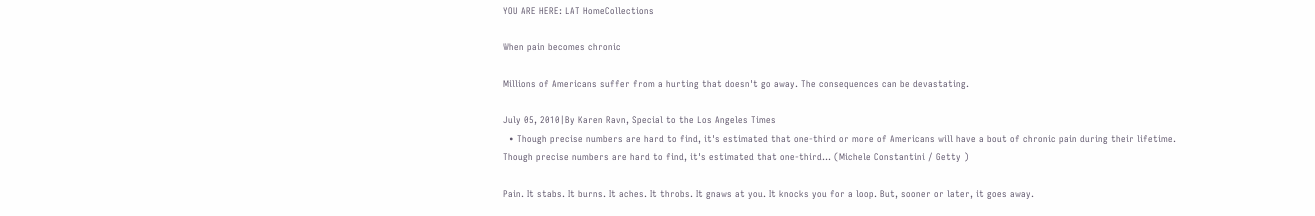YOU ARE HERE: LAT HomeCollections

When pain becomes chronic

Millions of Americans suffer from a hurting that doesn't go away. The consequences can be devastating.

July 05, 2010|By Karen Ravn, Special to the Los Angeles Times
  • Though precise numbers are hard to find, it's estimated that one-third or more of Americans will have a bout of chronic pain during their lifetime.
Though precise numbers are hard to find, it's estimated that one-third… (Michele Constantini / Getty )

Pain. It stabs. It burns. It aches. It throbs. It gnaws at you. It knocks you for a loop. But, sooner or later, it goes away.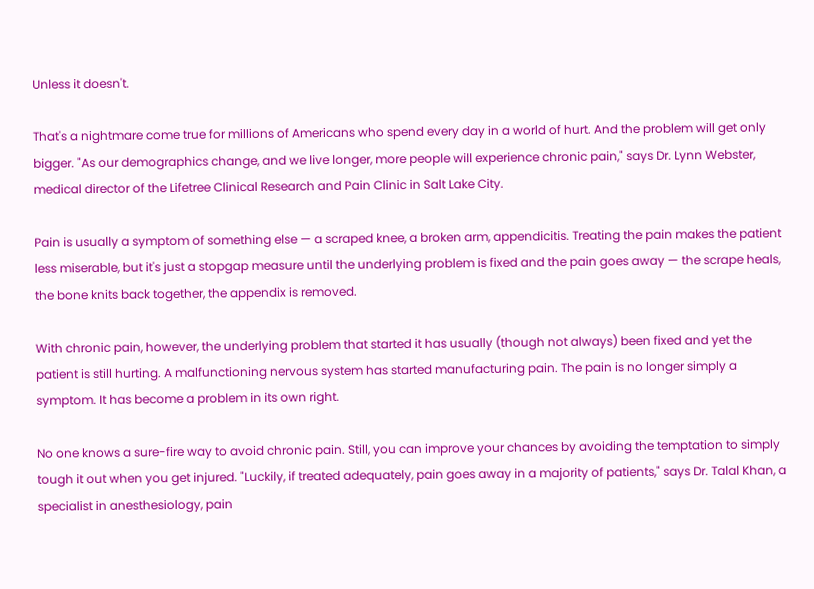Unless it doesn't.

That's a nightmare come true for millions of Americans who spend every day in a world of hurt. And the problem will get only bigger. "As our demographics change, and we live longer, more people will experience chronic pain," says Dr. Lynn Webster, medical director of the Lifetree Clinical Research and Pain Clinic in Salt Lake City.

Pain is usually a symptom of something else — a scraped knee, a broken arm, appendicitis. Treating the pain makes the patient less miserable, but it's just a stopgap measure until the underlying problem is fixed and the pain goes away — the scrape heals, the bone knits back together, the appendix is removed.

With chronic pain, however, the underlying problem that started it has usually (though not always) been fixed and yet the patient is still hurting. A malfunctioning nervous system has started manufacturing pain. The pain is no longer simply a symptom. It has become a problem in its own right.

No one knows a sure-fire way to avoid chronic pain. Still, you can improve your chances by avoiding the temptation to simply tough it out when you get injured. "Luckily, if treated adequately, pain goes away in a majority of patients," says Dr. Talal Khan, a specialist in anesthesiology, pain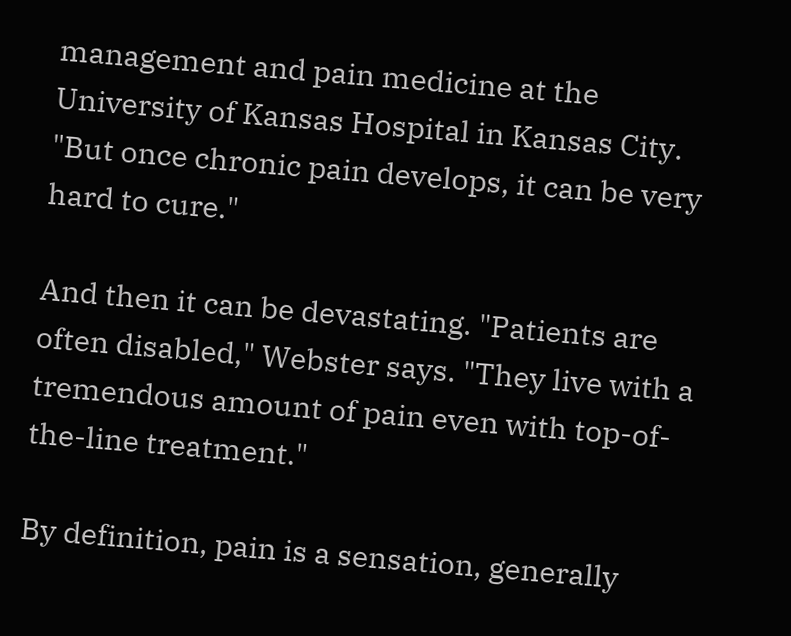management and pain medicine at the University of Kansas Hospital in Kansas City. "But once chronic pain develops, it can be very hard to cure."

And then it can be devastating. "Patients are often disabled," Webster says. "They live with a tremendous amount of pain even with top-of-the-line treatment."

By definition, pain is a sensation, generally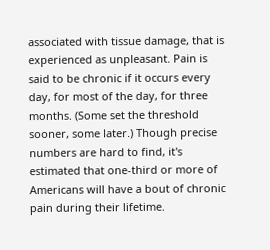associated with tissue damage, that is experienced as unpleasant. Pain is said to be chronic if it occurs every day, for most of the day, for three months. (Some set the threshold sooner, some later.) Though precise numbers are hard to find, it's estimated that one-third or more of Americans will have a bout of chronic pain during their lifetime.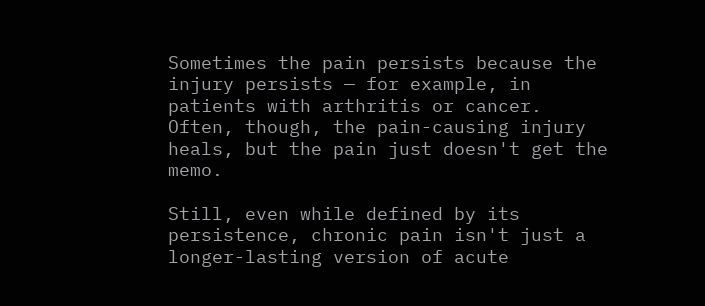Sometimes the pain persists because the injury persists — for example, in patients with arthritis or cancer. Often, though, the pain-causing injury heals, but the pain just doesn't get the memo.

Still, even while defined by its persistence, chronic pain isn't just a longer-lasting version of acute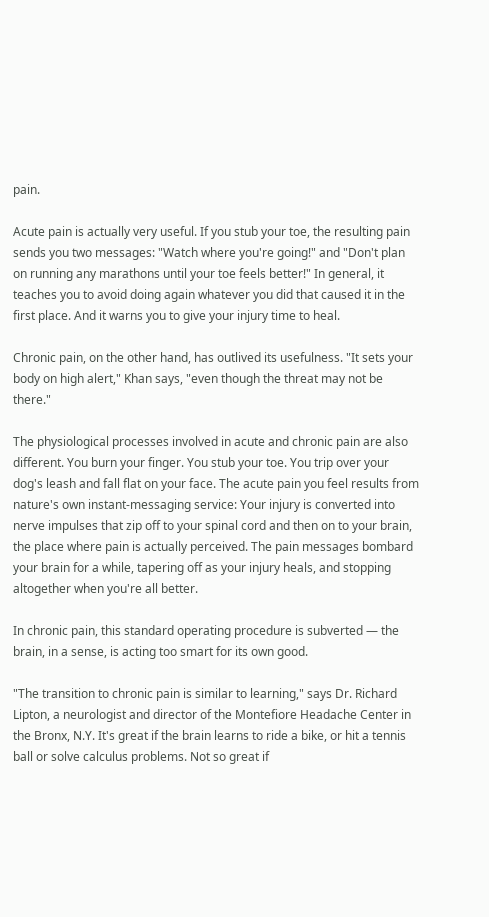pain.

Acute pain is actually very useful. If you stub your toe, the resulting pain sends you two messages: "Watch where you're going!" and "Don't plan on running any marathons until your toe feels better!" In general, it teaches you to avoid doing again whatever you did that caused it in the first place. And it warns you to give your injury time to heal.

Chronic pain, on the other hand, has outlived its usefulness. "It sets your body on high alert," Khan says, "even though the threat may not be there."

The physiological processes involved in acute and chronic pain are also different. You burn your finger. You stub your toe. You trip over your dog's leash and fall flat on your face. The acute pain you feel results from nature's own instant-messaging service: Your injury is converted into nerve impulses that zip off to your spinal cord and then on to your brain, the place where pain is actually perceived. The pain messages bombard your brain for a while, tapering off as your injury heals, and stopping altogether when you're all better.

In chronic pain, this standard operating procedure is subverted — the brain, in a sense, is acting too smart for its own good.

"The transition to chronic pain is similar to learning," says Dr. Richard Lipton, a neurologist and director of the Montefiore Headache Center in the Bronx, N.Y. It's great if the brain learns to ride a bike, or hit a tennis ball or solve calculus problems. Not so great if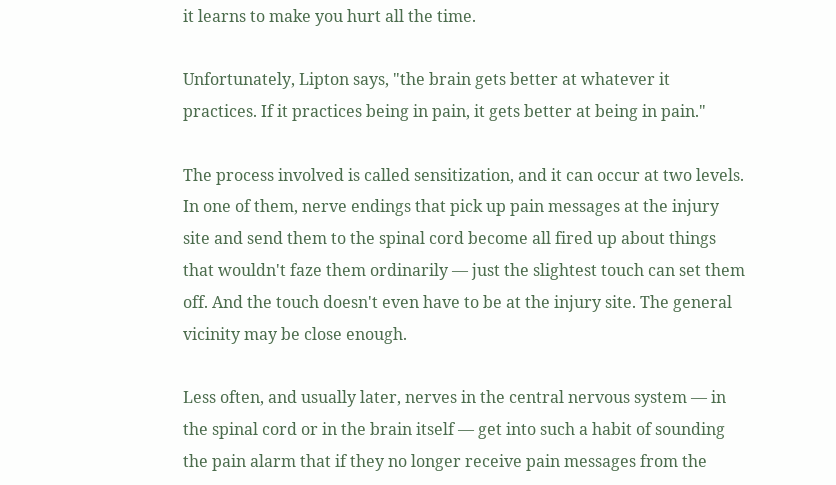it learns to make you hurt all the time.

Unfortunately, Lipton says, "the brain gets better at whatever it practices. If it practices being in pain, it gets better at being in pain."

The process involved is called sensitization, and it can occur at two levels. In one of them, nerve endings that pick up pain messages at the injury site and send them to the spinal cord become all fired up about things that wouldn't faze them ordinarily — just the slightest touch can set them off. And the touch doesn't even have to be at the injury site. The general vicinity may be close enough.

Less often, and usually later, nerves in the central nervous system — in the spinal cord or in the brain itself — get into such a habit of sounding the pain alarm that if they no longer receive pain messages from the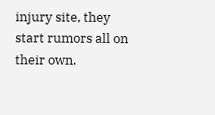injury site, they start rumors all on their own.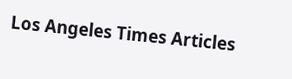Los Angeles Times Articles